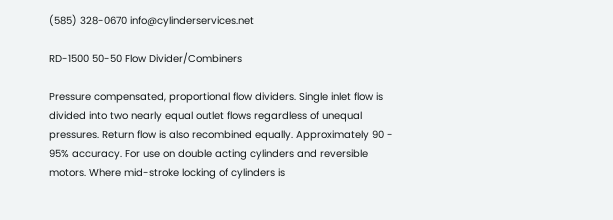(585) 328-0670 info@cylinderservices.net

RD-1500 50-50 Flow Divider/Combiners

Pressure compensated, proportional flow dividers. Single inlet flow is divided into two nearly equal outlet flows regardless of unequal pressures. Return flow is also recombined equally. Approximately 90 - 95% accuracy. For use on double acting cylinders and reversible motors. Where mid-stroke locking of cylinders is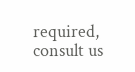required, consult us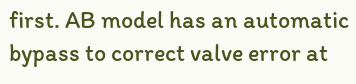first. AB model has an automatic bypass to correct valve error at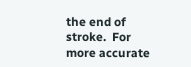the end of stroke.  For more accurate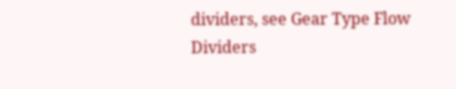dividers, see Gear Type Flow Dividers